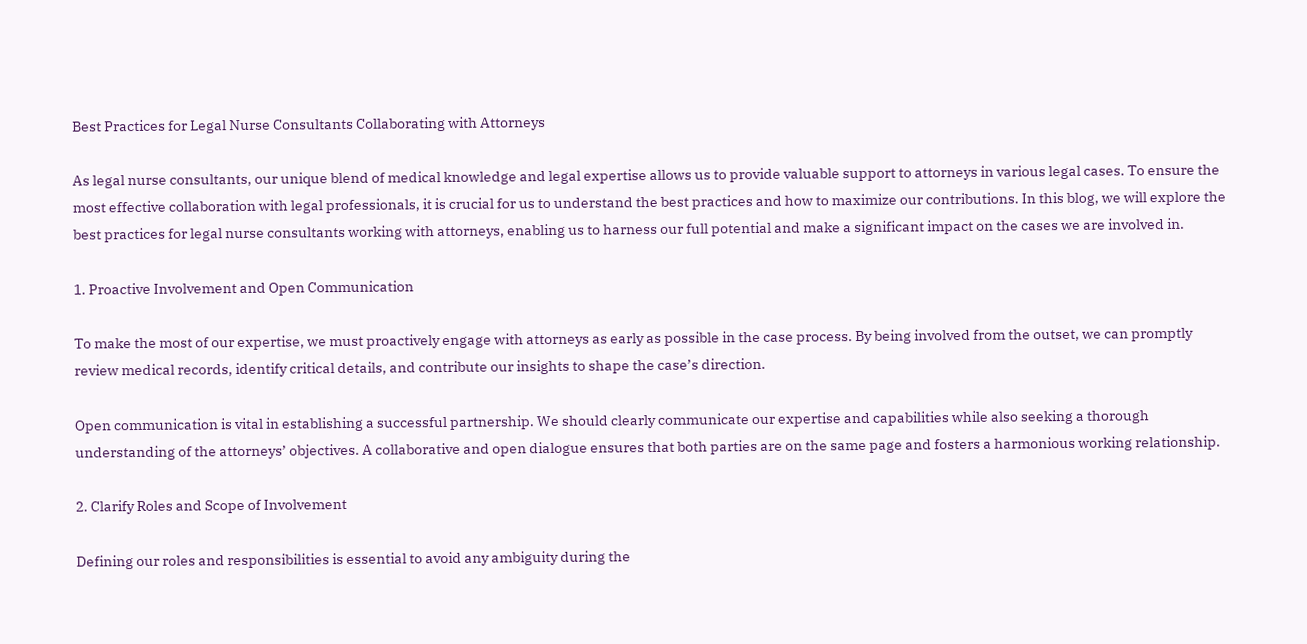Best Practices for Legal Nurse Consultants Collaborating with Attorneys

As legal nurse consultants, our unique blend of medical knowledge and legal expertise allows us to provide valuable support to attorneys in various legal cases. To ensure the most effective collaboration with legal professionals, it is crucial for us to understand the best practices and how to maximize our contributions. In this blog, we will explore the best practices for legal nurse consultants working with attorneys, enabling us to harness our full potential and make a significant impact on the cases we are involved in.

1. Proactive Involvement and Open Communication

To make the most of our expertise, we must proactively engage with attorneys as early as possible in the case process. By being involved from the outset, we can promptly review medical records, identify critical details, and contribute our insights to shape the case’s direction.

Open communication is vital in establishing a successful partnership. We should clearly communicate our expertise and capabilities while also seeking a thorough understanding of the attorneys’ objectives. A collaborative and open dialogue ensures that both parties are on the same page and fosters a harmonious working relationship.

2. Clarify Roles and Scope of Involvement

Defining our roles and responsibilities is essential to avoid any ambiguity during the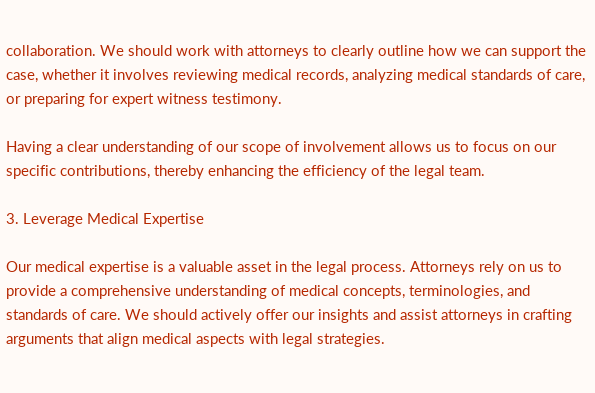collaboration. We should work with attorneys to clearly outline how we can support the case, whether it involves reviewing medical records, analyzing medical standards of care, or preparing for expert witness testimony.

Having a clear understanding of our scope of involvement allows us to focus on our specific contributions, thereby enhancing the efficiency of the legal team.

3. Leverage Medical Expertise

Our medical expertise is a valuable asset in the legal process. Attorneys rely on us to provide a comprehensive understanding of medical concepts, terminologies, and standards of care. We should actively offer our insights and assist attorneys in crafting arguments that align medical aspects with legal strategies.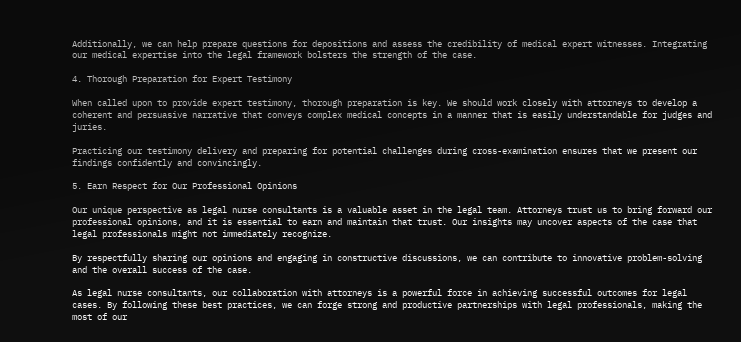Additionally, we can help prepare questions for depositions and assess the credibility of medical expert witnesses. Integrating our medical expertise into the legal framework bolsters the strength of the case.

4. Thorough Preparation for Expert Testimony

When called upon to provide expert testimony, thorough preparation is key. We should work closely with attorneys to develop a coherent and persuasive narrative that conveys complex medical concepts in a manner that is easily understandable for judges and juries.

Practicing our testimony delivery and preparing for potential challenges during cross-examination ensures that we present our findings confidently and convincingly.

5. Earn Respect for Our Professional Opinions

Our unique perspective as legal nurse consultants is a valuable asset in the legal team. Attorneys trust us to bring forward our professional opinions, and it is essential to earn and maintain that trust. Our insights may uncover aspects of the case that legal professionals might not immediately recognize.

By respectfully sharing our opinions and engaging in constructive discussions, we can contribute to innovative problem-solving and the overall success of the case.

As legal nurse consultants, our collaboration with attorneys is a powerful force in achieving successful outcomes for legal cases. By following these best practices, we can forge strong and productive partnerships with legal professionals, making the most of our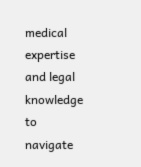medical expertise and legal knowledge to navigate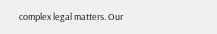complex legal matters. Our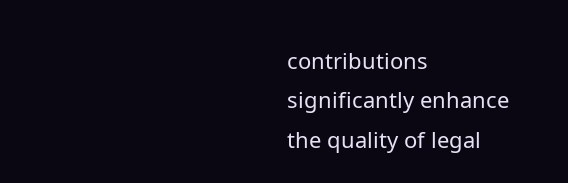contributions significantly enhance the quality of legal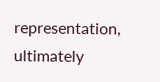representation, ultimately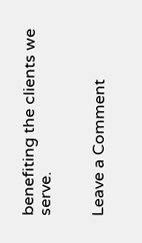benefiting the clients we serve.


Leave a Comment